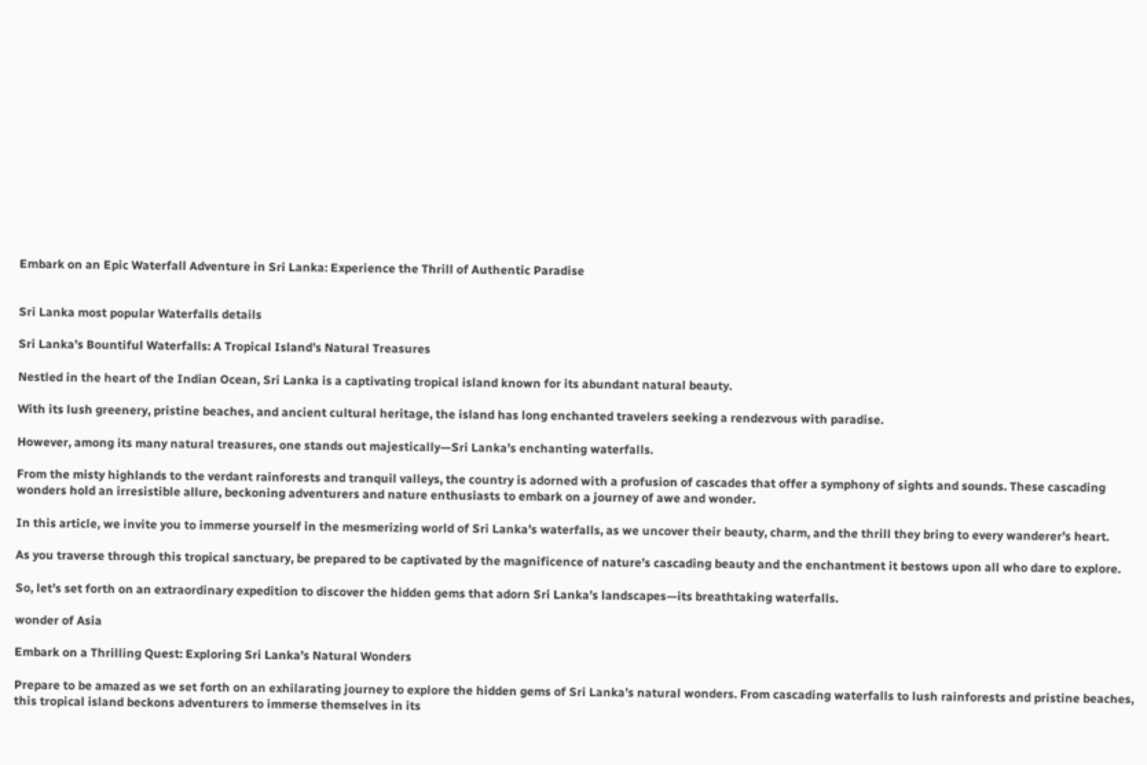Embark on an Epic Waterfall Adventure in Sri Lanka: Experience the Thrill of Authentic Paradise


Sri Lanka most popular Waterfalls details

Sri Lanka’s Bountiful Waterfalls: A Tropical Island’s Natural Treasures

Nestled in the heart of the Indian Ocean, Sri Lanka is a captivating tropical island known for its abundant natural beauty.

With its lush greenery, pristine beaches, and ancient cultural heritage, the island has long enchanted travelers seeking a rendezvous with paradise.

However, among its many natural treasures, one stands out majestically—Sri Lanka’s enchanting waterfalls.

From the misty highlands to the verdant rainforests and tranquil valleys, the country is adorned with a profusion of cascades that offer a symphony of sights and sounds. These cascading wonders hold an irresistible allure, beckoning adventurers and nature enthusiasts to embark on a journey of awe and wonder.

In this article, we invite you to immerse yourself in the mesmerizing world of Sri Lanka’s waterfalls, as we uncover their beauty, charm, and the thrill they bring to every wanderer’s heart.

As you traverse through this tropical sanctuary, be prepared to be captivated by the magnificence of nature’s cascading beauty and the enchantment it bestows upon all who dare to explore.

So, let’s set forth on an extraordinary expedition to discover the hidden gems that adorn Sri Lanka’s landscapes—its breathtaking waterfalls.

wonder of Asia

Embark on a Thrilling Quest: Exploring Sri Lanka’s Natural Wonders

Prepare to be amazed as we set forth on an exhilarating journey to explore the hidden gems of Sri Lanka’s natural wonders. From cascading waterfalls to lush rainforests and pristine beaches, this tropical island beckons adventurers to immerse themselves in its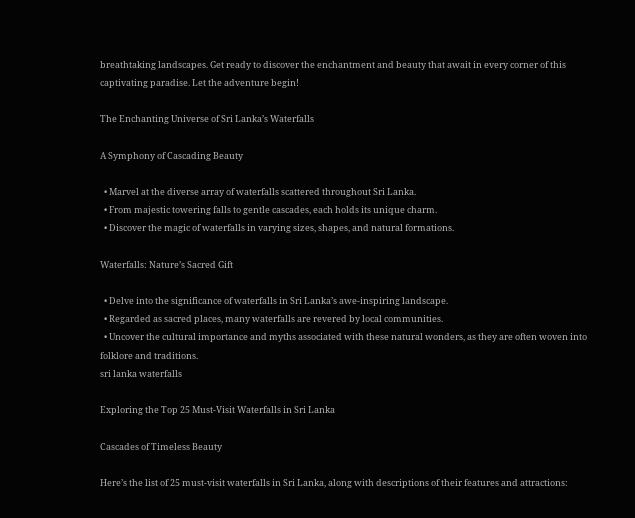breathtaking landscapes. Get ready to discover the enchantment and beauty that await in every corner of this captivating paradise. Let the adventure begin!

The Enchanting Universe of Sri Lanka’s Waterfalls

A Symphony of Cascading Beauty

  • Marvel at the diverse array of waterfalls scattered throughout Sri Lanka.
  • From majestic towering falls to gentle cascades, each holds its unique charm.
  • Discover the magic of waterfalls in varying sizes, shapes, and natural formations.

Waterfalls: Nature’s Sacred Gift

  • Delve into the significance of waterfalls in Sri Lanka’s awe-inspiring landscape.
  • Regarded as sacred places, many waterfalls are revered by local communities.
  • Uncover the cultural importance and myths associated with these natural wonders, as they are often woven into folklore and traditions.
sri lanka waterfalls

Exploring the Top 25 Must-Visit Waterfalls in Sri Lanka

Cascades of Timeless Beauty

Here’s the list of 25 must-visit waterfalls in Sri Lanka, along with descriptions of their features and attractions: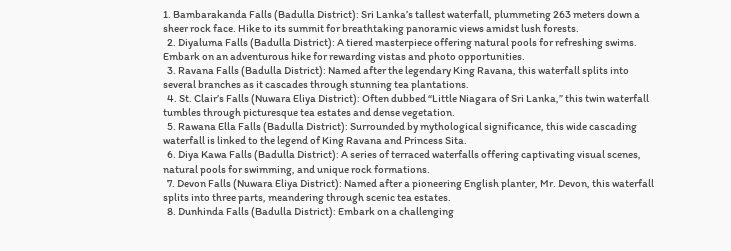1. Bambarakanda Falls (Badulla District): Sri Lanka’s tallest waterfall, plummeting 263 meters down a sheer rock face. Hike to its summit for breathtaking panoramic views amidst lush forests.
  2. Diyaluma Falls (Badulla District): A tiered masterpiece offering natural pools for refreshing swims. Embark on an adventurous hike for rewarding vistas and photo opportunities.
  3. Ravana Falls (Badulla District): Named after the legendary King Ravana, this waterfall splits into several branches as it cascades through stunning tea plantations.
  4. St. Clair’s Falls (Nuwara Eliya District): Often dubbed “Little Niagara of Sri Lanka,” this twin waterfall tumbles through picturesque tea estates and dense vegetation.
  5. Rawana Ella Falls (Badulla District): Surrounded by mythological significance, this wide cascading waterfall is linked to the legend of King Ravana and Princess Sita.
  6. Diya Kawa Falls (Badulla District): A series of terraced waterfalls offering captivating visual scenes, natural pools for swimming, and unique rock formations.
  7. Devon Falls (Nuwara Eliya District): Named after a pioneering English planter, Mr. Devon, this waterfall splits into three parts, meandering through scenic tea estates.
  8. Dunhinda Falls (Badulla District): Embark on a challenging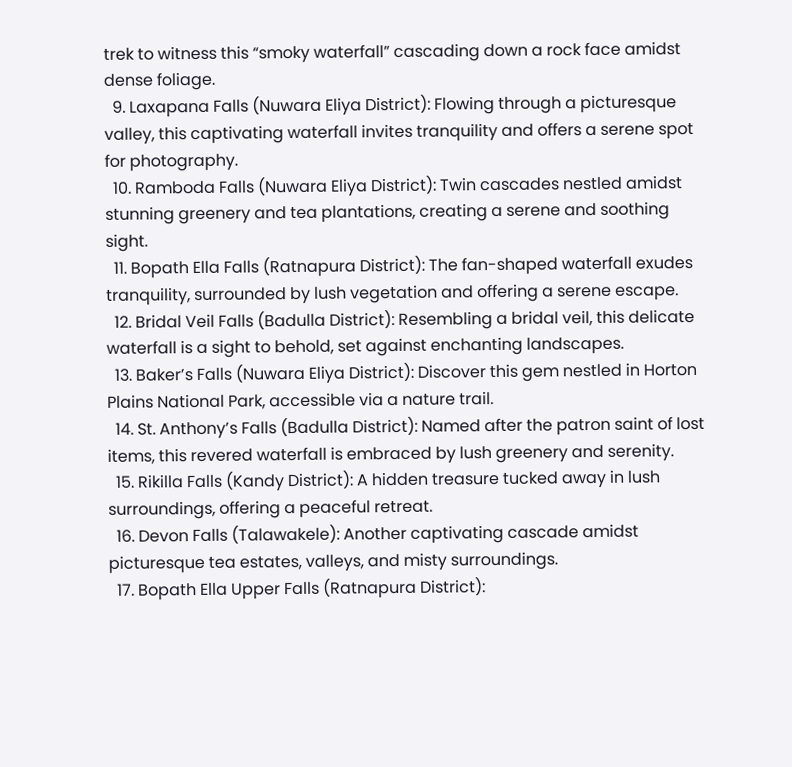trek to witness this “smoky waterfall” cascading down a rock face amidst dense foliage.
  9. Laxapana Falls (Nuwara Eliya District): Flowing through a picturesque valley, this captivating waterfall invites tranquility and offers a serene spot for photography.
  10. Ramboda Falls (Nuwara Eliya District): Twin cascades nestled amidst stunning greenery and tea plantations, creating a serene and soothing sight.
  11. Bopath Ella Falls (Ratnapura District): The fan-shaped waterfall exudes tranquility, surrounded by lush vegetation and offering a serene escape.
  12. Bridal Veil Falls (Badulla District): Resembling a bridal veil, this delicate waterfall is a sight to behold, set against enchanting landscapes.
  13. Baker’s Falls (Nuwara Eliya District): Discover this gem nestled in Horton Plains National Park, accessible via a nature trail.
  14. St. Anthony’s Falls (Badulla District): Named after the patron saint of lost items, this revered waterfall is embraced by lush greenery and serenity.
  15. Rikilla Falls (Kandy District): A hidden treasure tucked away in lush surroundings, offering a peaceful retreat.
  16. Devon Falls (Talawakele): Another captivating cascade amidst picturesque tea estates, valleys, and misty surroundings.
  17. Bopath Ella Upper Falls (Ratnapura District):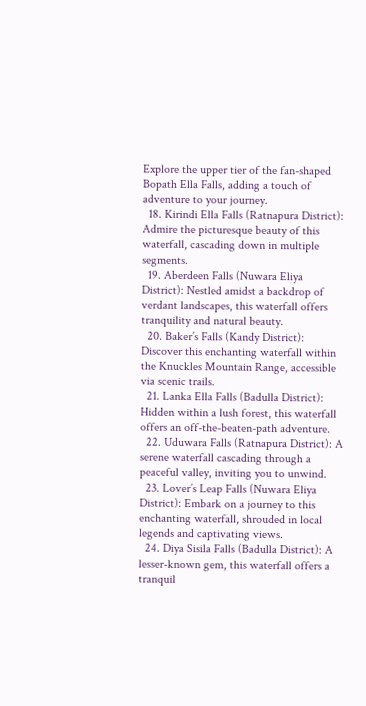Explore the upper tier of the fan-shaped Bopath Ella Falls, adding a touch of adventure to your journey.
  18. Kirindi Ella Falls (Ratnapura District): Admire the picturesque beauty of this waterfall, cascading down in multiple segments.
  19. Aberdeen Falls (Nuwara Eliya District): Nestled amidst a backdrop of verdant landscapes, this waterfall offers tranquility and natural beauty.
  20. Baker’s Falls (Kandy District): Discover this enchanting waterfall within the Knuckles Mountain Range, accessible via scenic trails.
  21. Lanka Ella Falls (Badulla District): Hidden within a lush forest, this waterfall offers an off-the-beaten-path adventure.
  22. Uduwara Falls (Ratnapura District): A serene waterfall cascading through a peaceful valley, inviting you to unwind.
  23. Lover’s Leap Falls (Nuwara Eliya District): Embark on a journey to this enchanting waterfall, shrouded in local legends and captivating views.
  24. Diya Sisila Falls (Badulla District): A lesser-known gem, this waterfall offers a tranquil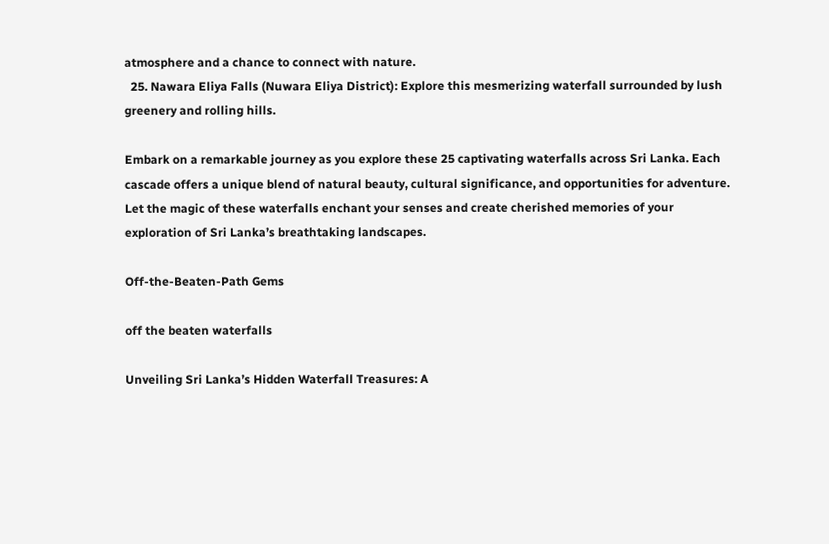atmosphere and a chance to connect with nature.
  25. Nawara Eliya Falls (Nuwara Eliya District): Explore this mesmerizing waterfall surrounded by lush greenery and rolling hills.

Embark on a remarkable journey as you explore these 25 captivating waterfalls across Sri Lanka. Each cascade offers a unique blend of natural beauty, cultural significance, and opportunities for adventure. Let the magic of these waterfalls enchant your senses and create cherished memories of your exploration of Sri Lanka’s breathtaking landscapes.

Off-the-Beaten-Path Gems

off the beaten waterfalls

Unveiling Sri Lanka’s Hidden Waterfall Treasures: A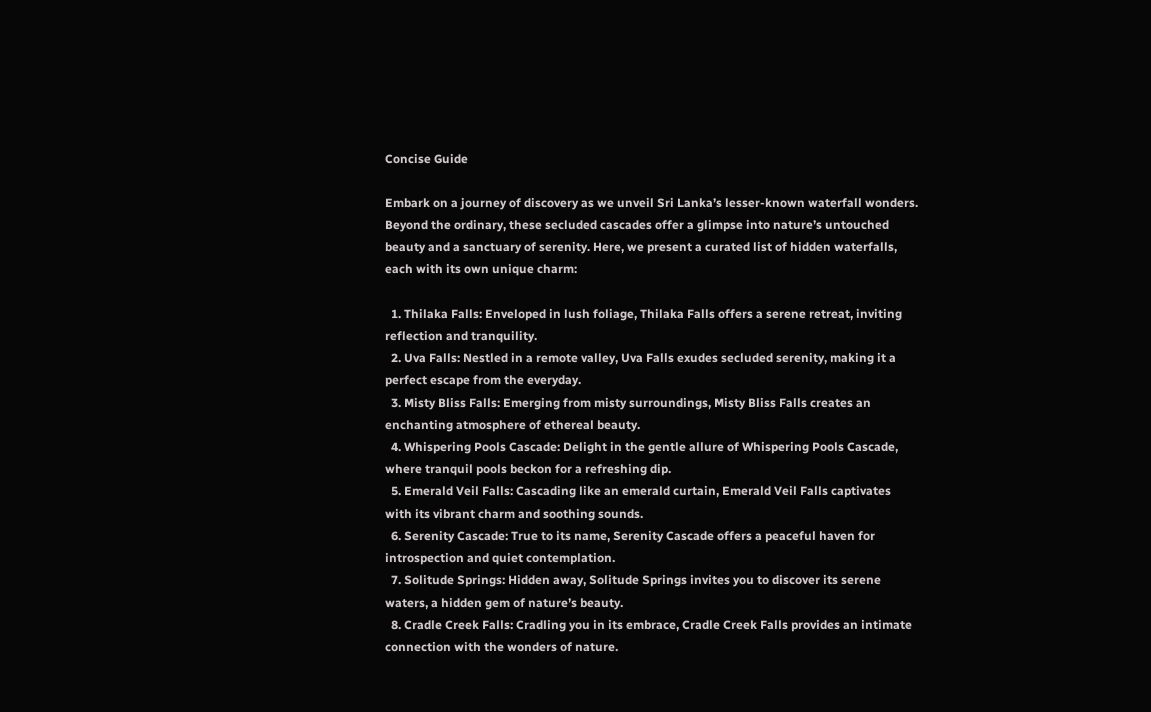Concise Guide

Embark on a journey of discovery as we unveil Sri Lanka’s lesser-known waterfall wonders. Beyond the ordinary, these secluded cascades offer a glimpse into nature’s untouched beauty and a sanctuary of serenity. Here, we present a curated list of hidden waterfalls, each with its own unique charm:

  1. Thilaka Falls: Enveloped in lush foliage, Thilaka Falls offers a serene retreat, inviting reflection and tranquility.
  2. Uva Falls: Nestled in a remote valley, Uva Falls exudes secluded serenity, making it a perfect escape from the everyday.
  3. Misty Bliss Falls: Emerging from misty surroundings, Misty Bliss Falls creates an enchanting atmosphere of ethereal beauty.
  4. Whispering Pools Cascade: Delight in the gentle allure of Whispering Pools Cascade, where tranquil pools beckon for a refreshing dip.
  5. Emerald Veil Falls: Cascading like an emerald curtain, Emerald Veil Falls captivates with its vibrant charm and soothing sounds.
  6. Serenity Cascade: True to its name, Serenity Cascade offers a peaceful haven for introspection and quiet contemplation.
  7. Solitude Springs: Hidden away, Solitude Springs invites you to discover its serene waters, a hidden gem of nature’s beauty.
  8. Cradle Creek Falls: Cradling you in its embrace, Cradle Creek Falls provides an intimate connection with the wonders of nature.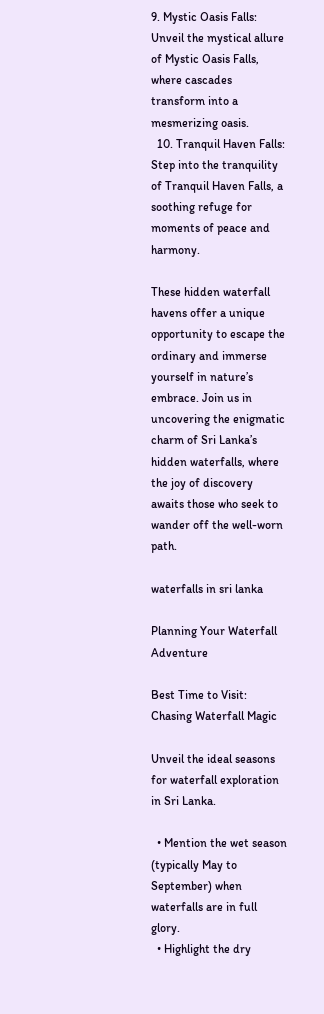9. Mystic Oasis Falls: Unveil the mystical allure of Mystic Oasis Falls, where cascades transform into a mesmerizing oasis.
  10. Tranquil Haven Falls: Step into the tranquility of Tranquil Haven Falls, a soothing refuge for moments of peace and harmony.

These hidden waterfall havens offer a unique opportunity to escape the ordinary and immerse yourself in nature’s embrace. Join us in uncovering the enigmatic charm of Sri Lanka’s hidden waterfalls, where the joy of discovery awaits those who seek to wander off the well-worn path.

waterfalls in sri lanka

Planning Your Waterfall Adventure

Best Time to Visit: Chasing Waterfall Magic

Unveil the ideal seasons for waterfall exploration in Sri Lanka.

  • Mention the wet season (typically May to September) when waterfalls are in full glory.
  • Highlight the dry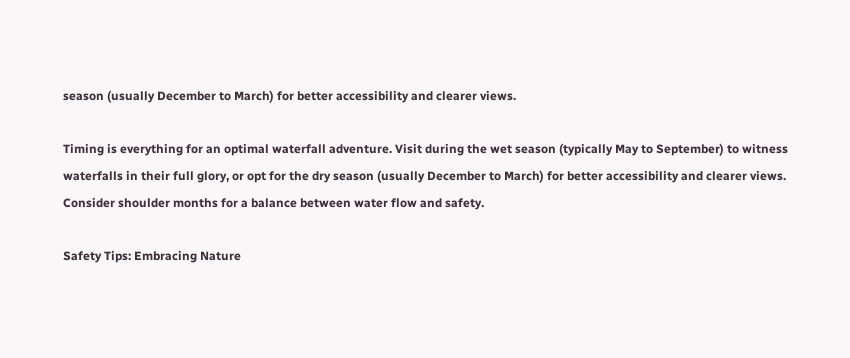season (usually December to March) for better accessibility and clearer views.

Timing is everything for an optimal waterfall adventure. Visit during the wet season (typically May to September) to witness waterfalls in their full glory, or opt for the dry season (usually December to March) for better accessibility and clearer views. Consider shoulder months for a balance between water flow and safety.

Safety Tips: Embracing Nature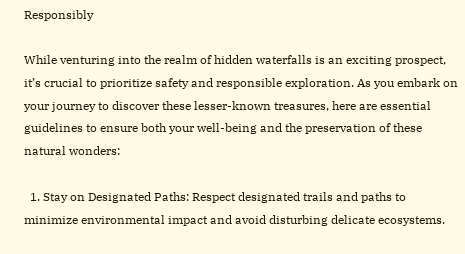Responsibly

While venturing into the realm of hidden waterfalls is an exciting prospect, it’s crucial to prioritize safety and responsible exploration. As you embark on your journey to discover these lesser-known treasures, here are essential guidelines to ensure both your well-being and the preservation of these natural wonders:

  1. Stay on Designated Paths: Respect designated trails and paths to minimize environmental impact and avoid disturbing delicate ecosystems.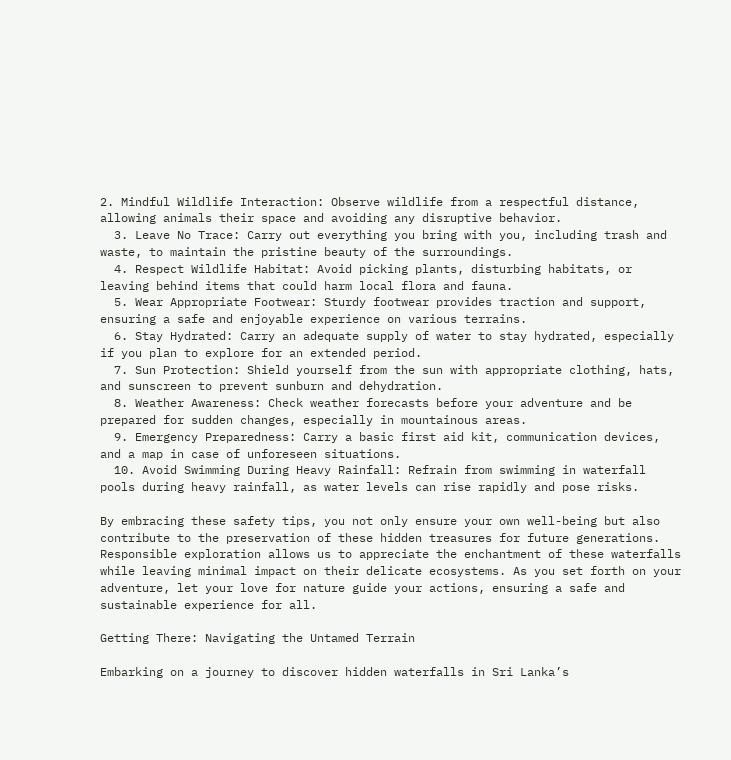2. Mindful Wildlife Interaction: Observe wildlife from a respectful distance, allowing animals their space and avoiding any disruptive behavior.
  3. Leave No Trace: Carry out everything you bring with you, including trash and waste, to maintain the pristine beauty of the surroundings.
  4. Respect Wildlife Habitat: Avoid picking plants, disturbing habitats, or leaving behind items that could harm local flora and fauna.
  5. Wear Appropriate Footwear: Sturdy footwear provides traction and support, ensuring a safe and enjoyable experience on various terrains.
  6. Stay Hydrated: Carry an adequate supply of water to stay hydrated, especially if you plan to explore for an extended period.
  7. Sun Protection: Shield yourself from the sun with appropriate clothing, hats, and sunscreen to prevent sunburn and dehydration.
  8. Weather Awareness: Check weather forecasts before your adventure and be prepared for sudden changes, especially in mountainous areas.
  9. Emergency Preparedness: Carry a basic first aid kit, communication devices, and a map in case of unforeseen situations.
  10. Avoid Swimming During Heavy Rainfall: Refrain from swimming in waterfall pools during heavy rainfall, as water levels can rise rapidly and pose risks.

By embracing these safety tips, you not only ensure your own well-being but also contribute to the preservation of these hidden treasures for future generations. Responsible exploration allows us to appreciate the enchantment of these waterfalls while leaving minimal impact on their delicate ecosystems. As you set forth on your adventure, let your love for nature guide your actions, ensuring a safe and sustainable experience for all.

Getting There: Navigating the Untamed Terrain

Embarking on a journey to discover hidden waterfalls in Sri Lanka’s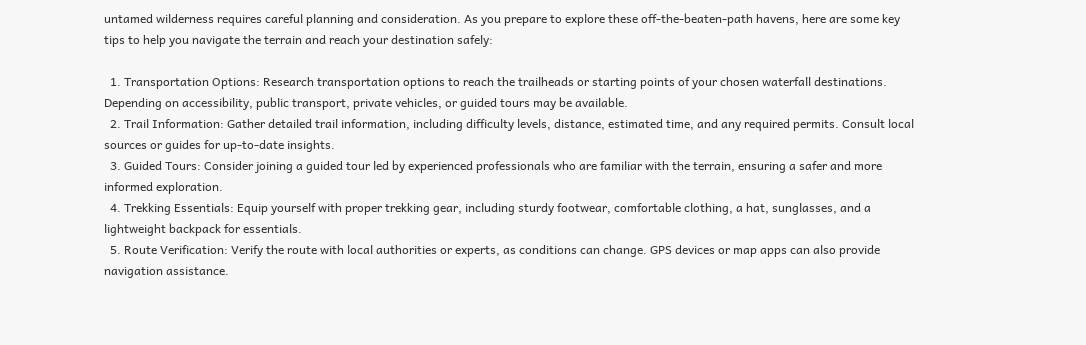untamed wilderness requires careful planning and consideration. As you prepare to explore these off-the-beaten-path havens, here are some key tips to help you navigate the terrain and reach your destination safely:

  1. Transportation Options: Research transportation options to reach the trailheads or starting points of your chosen waterfall destinations. Depending on accessibility, public transport, private vehicles, or guided tours may be available.
  2. Trail Information: Gather detailed trail information, including difficulty levels, distance, estimated time, and any required permits. Consult local sources or guides for up-to-date insights.
  3. Guided Tours: Consider joining a guided tour led by experienced professionals who are familiar with the terrain, ensuring a safer and more informed exploration.
  4. Trekking Essentials: Equip yourself with proper trekking gear, including sturdy footwear, comfortable clothing, a hat, sunglasses, and a lightweight backpack for essentials.
  5. Route Verification: Verify the route with local authorities or experts, as conditions can change. GPS devices or map apps can also provide navigation assistance.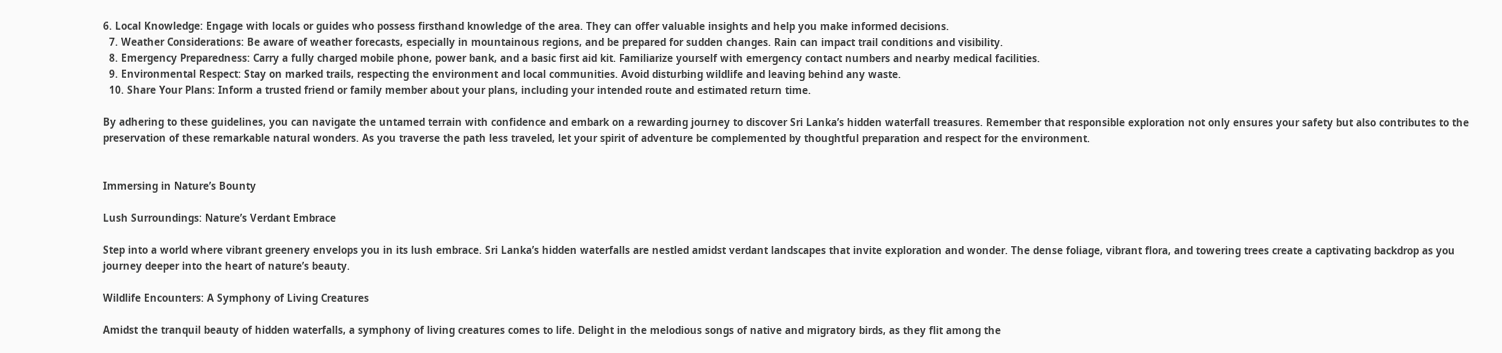6. Local Knowledge: Engage with locals or guides who possess firsthand knowledge of the area. They can offer valuable insights and help you make informed decisions.
  7. Weather Considerations: Be aware of weather forecasts, especially in mountainous regions, and be prepared for sudden changes. Rain can impact trail conditions and visibility.
  8. Emergency Preparedness: Carry a fully charged mobile phone, power bank, and a basic first aid kit. Familiarize yourself with emergency contact numbers and nearby medical facilities.
  9. Environmental Respect: Stay on marked trails, respecting the environment and local communities. Avoid disturbing wildlife and leaving behind any waste.
  10. Share Your Plans: Inform a trusted friend or family member about your plans, including your intended route and estimated return time.

By adhering to these guidelines, you can navigate the untamed terrain with confidence and embark on a rewarding journey to discover Sri Lanka’s hidden waterfall treasures. Remember that responsible exploration not only ensures your safety but also contributes to the preservation of these remarkable natural wonders. As you traverse the path less traveled, let your spirit of adventure be complemented by thoughtful preparation and respect for the environment.


Immersing in Nature’s Bounty

Lush Surroundings: Nature’s Verdant Embrace

Step into a world where vibrant greenery envelops you in its lush embrace. Sri Lanka’s hidden waterfalls are nestled amidst verdant landscapes that invite exploration and wonder. The dense foliage, vibrant flora, and towering trees create a captivating backdrop as you journey deeper into the heart of nature’s beauty.

Wildlife Encounters: A Symphony of Living Creatures

Amidst the tranquil beauty of hidden waterfalls, a symphony of living creatures comes to life. Delight in the melodious songs of native and migratory birds, as they flit among the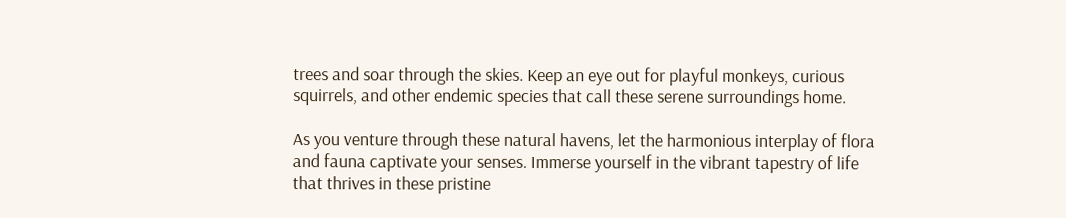trees and soar through the skies. Keep an eye out for playful monkeys, curious squirrels, and other endemic species that call these serene surroundings home.

As you venture through these natural havens, let the harmonious interplay of flora and fauna captivate your senses. Immerse yourself in the vibrant tapestry of life that thrives in these pristine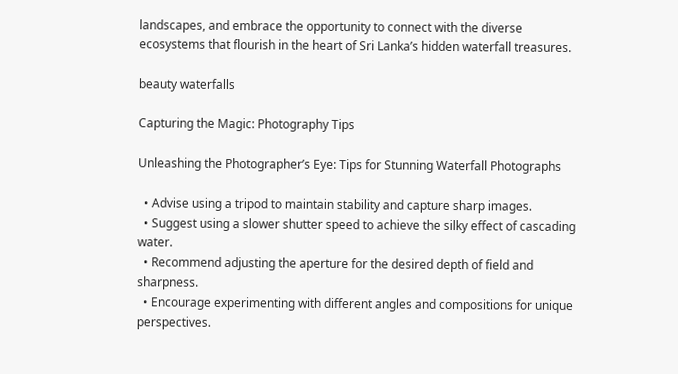landscapes, and embrace the opportunity to connect with the diverse ecosystems that flourish in the heart of Sri Lanka’s hidden waterfall treasures.

beauty waterfalls

Capturing the Magic: Photography Tips

Unleashing the Photographer’s Eye: Tips for Stunning Waterfall Photographs

  • Advise using a tripod to maintain stability and capture sharp images.
  • Suggest using a slower shutter speed to achieve the silky effect of cascading water.
  • Recommend adjusting the aperture for the desired depth of field and sharpness.
  • Encourage experimenting with different angles and compositions for unique perspectives.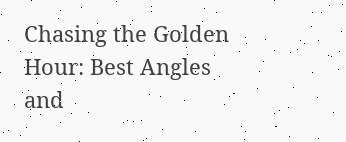Chasing the Golden Hour: Best Angles and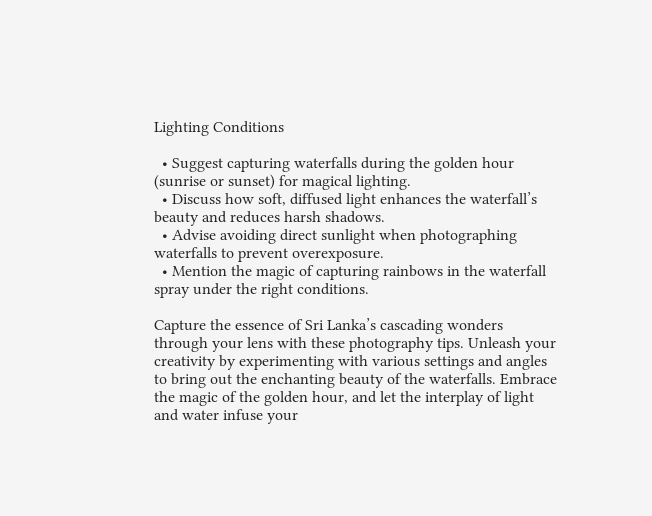Lighting Conditions

  • Suggest capturing waterfalls during the golden hour (sunrise or sunset) for magical lighting.
  • Discuss how soft, diffused light enhances the waterfall’s beauty and reduces harsh shadows.
  • Advise avoiding direct sunlight when photographing waterfalls to prevent overexposure.
  • Mention the magic of capturing rainbows in the waterfall spray under the right conditions.

Capture the essence of Sri Lanka’s cascading wonders through your lens with these photography tips. Unleash your creativity by experimenting with various settings and angles to bring out the enchanting beauty of the waterfalls. Embrace the magic of the golden hour, and let the interplay of light and water infuse your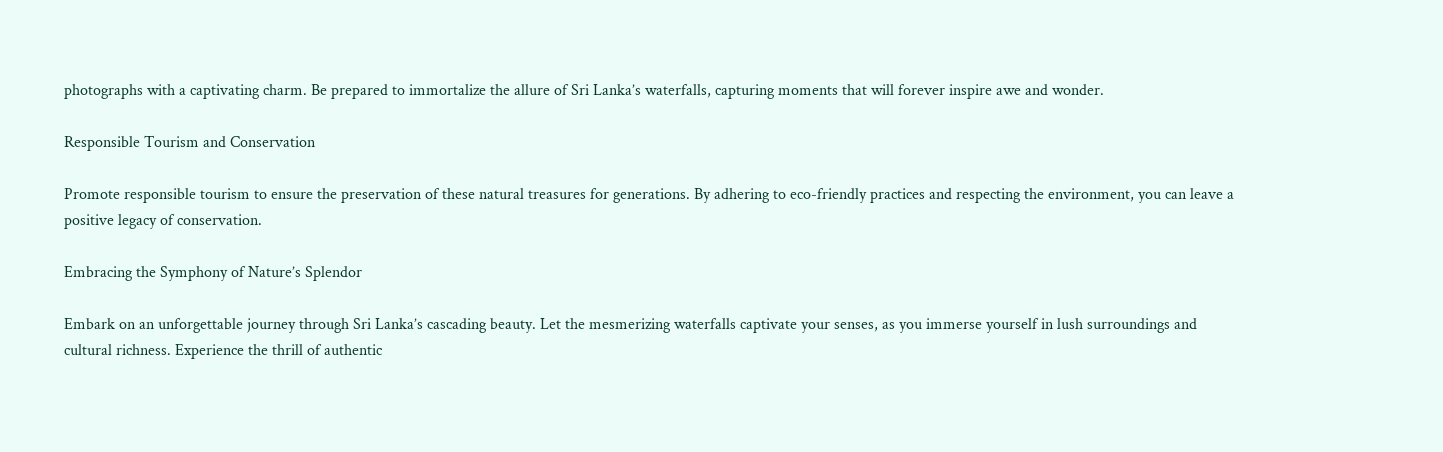photographs with a captivating charm. Be prepared to immortalize the allure of Sri Lanka’s waterfalls, capturing moments that will forever inspire awe and wonder.

Responsible Tourism and Conservation

Promote responsible tourism to ensure the preservation of these natural treasures for generations. By adhering to eco-friendly practices and respecting the environment, you can leave a positive legacy of conservation.

Embracing the Symphony of Nature’s Splendor

Embark on an unforgettable journey through Sri Lanka’s cascading beauty. Let the mesmerizing waterfalls captivate your senses, as you immerse yourself in lush surroundings and cultural richness. Experience the thrill of authentic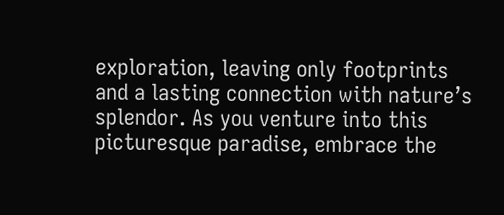exploration, leaving only footprints and a lasting connection with nature’s splendor. As you venture into this picturesque paradise, embrace the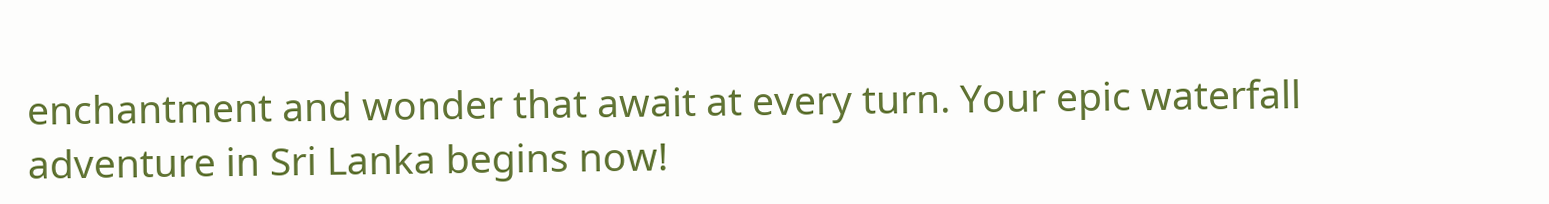enchantment and wonder that await at every turn. Your epic waterfall adventure in Sri Lanka begins now!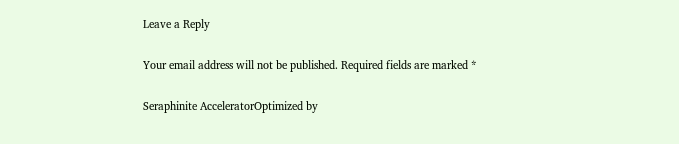Leave a Reply

Your email address will not be published. Required fields are marked *

Seraphinite AcceleratorOptimized by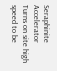Seraphinite Accelerator
Turns on site high speed to be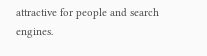attractive for people and search engines.